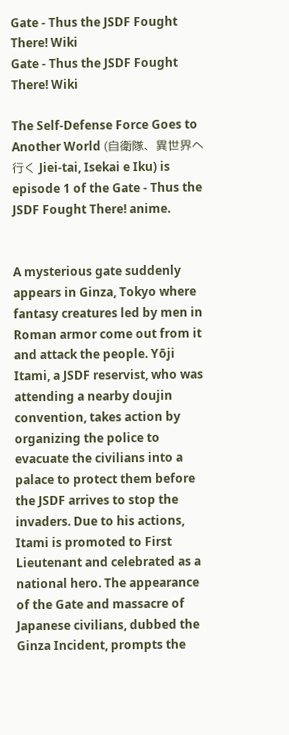Gate - Thus the JSDF Fought There! Wiki
Gate - Thus the JSDF Fought There! Wiki

The Self-Defense Force Goes to Another World (自衛隊、異世界へ行く Jiei-tai, Isekai e Iku) is episode 1 of the Gate - Thus the JSDF Fought There! anime.


A mysterious gate suddenly appears in Ginza, Tokyo where fantasy creatures led by men in Roman armor come out from it and attack the people. Yōji Itami, a JSDF reservist, who was attending a nearby doujin convention, takes action by organizing the police to evacuate the civilians into a palace to protect them before the JSDF arrives to stop the invaders. Due to his actions, Itami is promoted to First Lieutenant and celebrated as a national hero. The appearance of the Gate and massacre of Japanese civilians, dubbed the Ginza Incident, prompts the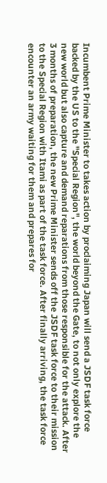Incumbent Prime Minister to takes action by proclaiming Japan will send a JSDF task force backed by the US to the "Special Region", the world beyond the Gate, to not only explore the new world but also capture and demand reparations from those responsible for the attack. After 3 months of preparation, the new Prime Minister sends off the JSDF task force to their mission to the Special Region with Itami as part of the task force. After finally arriving, the task force encounter an army waiting for them and prepares for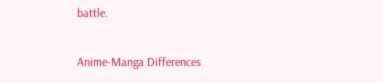battle.

Anime-Manga Differences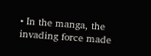• In the manga, the invading force made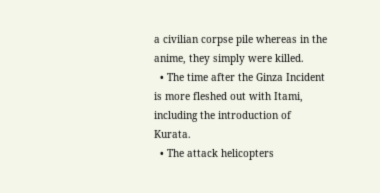a civilian corpse pile whereas in the anime, they simply were killed.
  • The time after the Ginza Incident is more fleshed out with Itami, including the introduction of Kurata.
  • The attack helicopters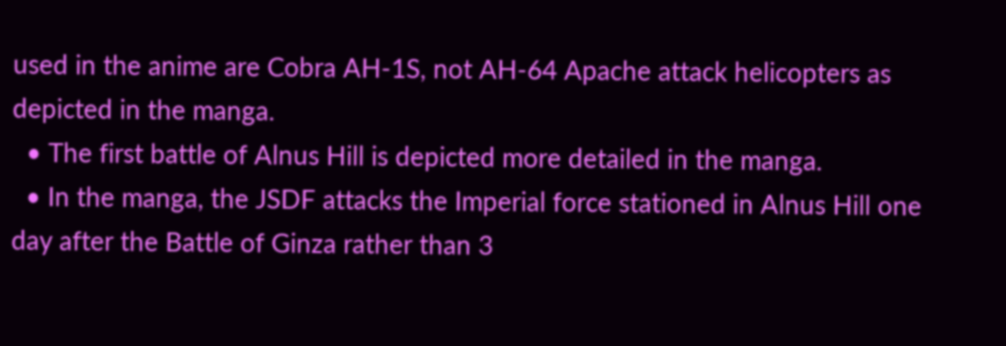used in the anime are Cobra AH-1S, not AH-64 Apache attack helicopters as depicted in the manga.
  • The first battle of Alnus Hill is depicted more detailed in the manga.
  • In the manga, the JSDF attacks the Imperial force stationed in Alnus Hill one day after the Battle of Ginza rather than 3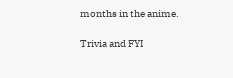months in the anime.

Trivia and FYI